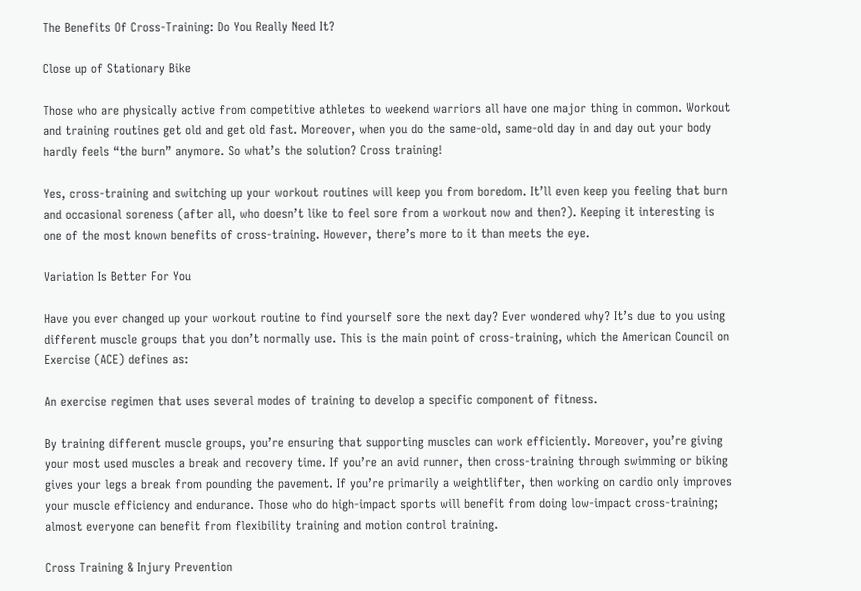The Benefits Of Cross-Training: Do You Really Need It?

Close up of Stationary Bike

Those who are physically active from competitive athletes to weekend warriors all have one major thing in common. Workout and training routines get old and get old fast. Moreover, when you do the same-old, same-old day in and day out your body hardly feels “the burn” anymore. So what’s the solution? Cross training!

Yes, cross-training and switching up your workout routines will keep you from boredom. It’ll even keep you feeling that burn and occasional soreness (after all, who doesn’t like to feel sore from a workout now and then?). Keeping it interesting is one of the most known benefits of cross-training. However, there’s more to it than meets the eye.

Variation Is Better For You

Have you ever changed up your workout routine to find yourself sore the next day? Ever wondered why? It’s due to you using different muscle groups that you don’t normally use. This is the main point of cross-training, which the American Council on Exercise (ACE) defines as:

An exercise regimen that uses several modes of training to develop a specific component of fitness.

By training different muscle groups, you’re ensuring that supporting muscles can work efficiently. Moreover, you’re giving your most used muscles a break and recovery time. If you’re an avid runner, then cross-training through swimming or biking gives your legs a break from pounding the pavement. If you’re primarily a weightlifter, then working on cardio only improves your muscle efficiency and endurance. Those who do high-impact sports will benefit from doing low-impact cross-training; almost everyone can benefit from flexibility training and motion control training.

Cross Training & Injury Prevention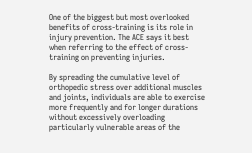One of the biggest but most overlooked benefits of cross-training is its role in injury prevention. The ACE says it best when referring to the effect of cross-training on preventing injuries.

By spreading the cumulative level of orthopedic stress over additional muscles and joints, individuals are able to exercise more frequently and for longer durations without excessively overloading particularly vulnerable areas of the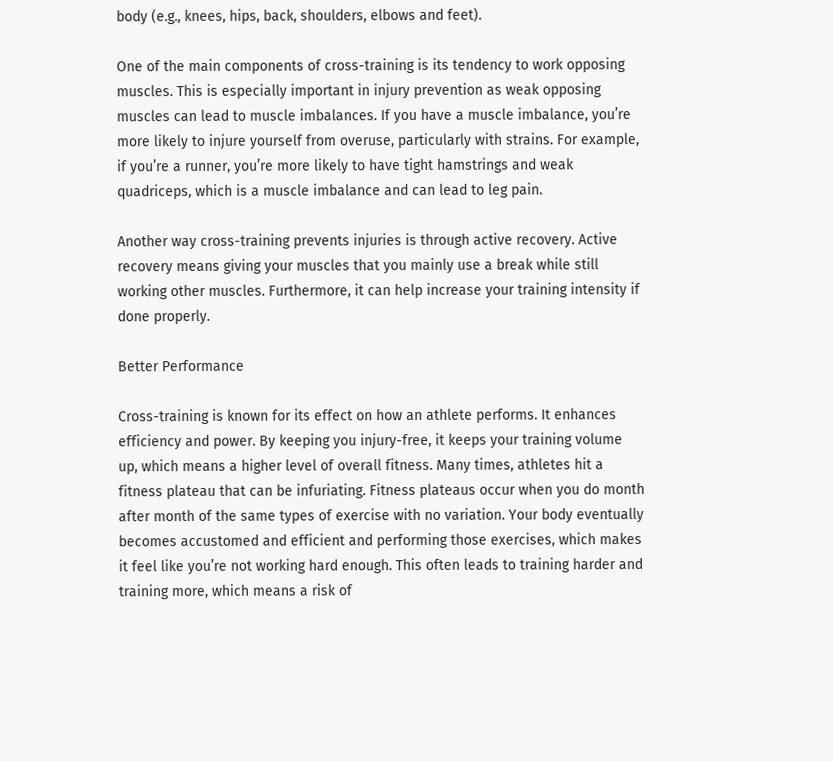body (e.g., knees, hips, back, shoulders, elbows and feet).

One of the main components of cross-training is its tendency to work opposing muscles. This is especially important in injury prevention as weak opposing muscles can lead to muscle imbalances. If you have a muscle imbalance, you’re more likely to injure yourself from overuse, particularly with strains. For example, if you’re a runner, you’re more likely to have tight hamstrings and weak quadriceps, which is a muscle imbalance and can lead to leg pain.

Another way cross-training prevents injuries is through active recovery. Active recovery means giving your muscles that you mainly use a break while still working other muscles. Furthermore, it can help increase your training intensity if done properly.

Better Performance

Cross-training is known for its effect on how an athlete performs. It enhances efficiency and power. By keeping you injury-free, it keeps your training volume up, which means a higher level of overall fitness. Many times, athletes hit a fitness plateau that can be infuriating. Fitness plateaus occur when you do month after month of the same types of exercise with no variation. Your body eventually becomes accustomed and efficient and performing those exercises, which makes it feel like you’re not working hard enough. This often leads to training harder and training more, which means a risk of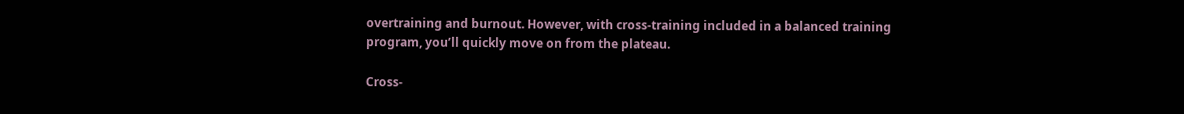overtraining and burnout. However, with cross-training included in a balanced training program, you’ll quickly move on from the plateau.

Cross-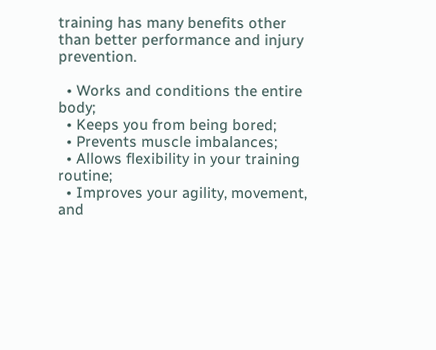training has many benefits other than better performance and injury prevention.

  • Works and conditions the entire body;
  • Keeps you from being bored;
  • Prevents muscle imbalances;
  • Allows flexibility in your training routine;
  • Improves your agility, movement, and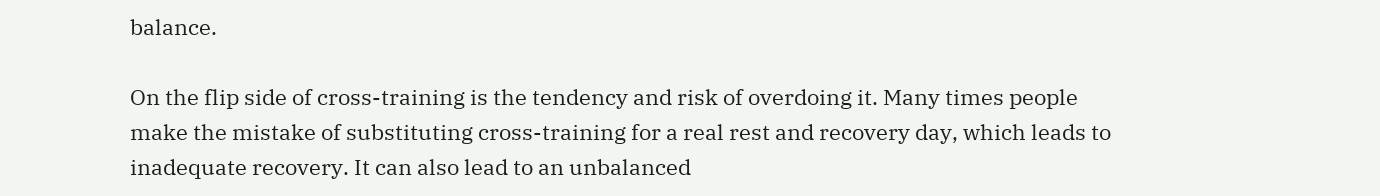balance.

On the flip side of cross-training is the tendency and risk of overdoing it. Many times people make the mistake of substituting cross-training for a real rest and recovery day, which leads to inadequate recovery. It can also lead to an unbalanced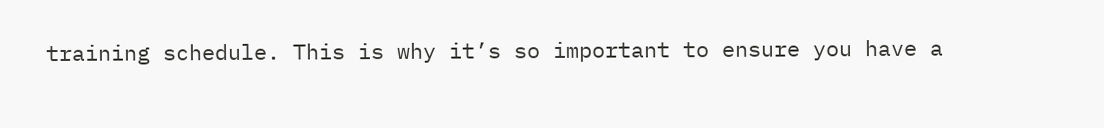training schedule. This is why it’s so important to ensure you have a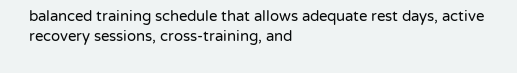balanced training schedule that allows adequate rest days, active recovery sessions, cross-training, and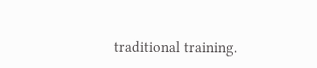traditional training.